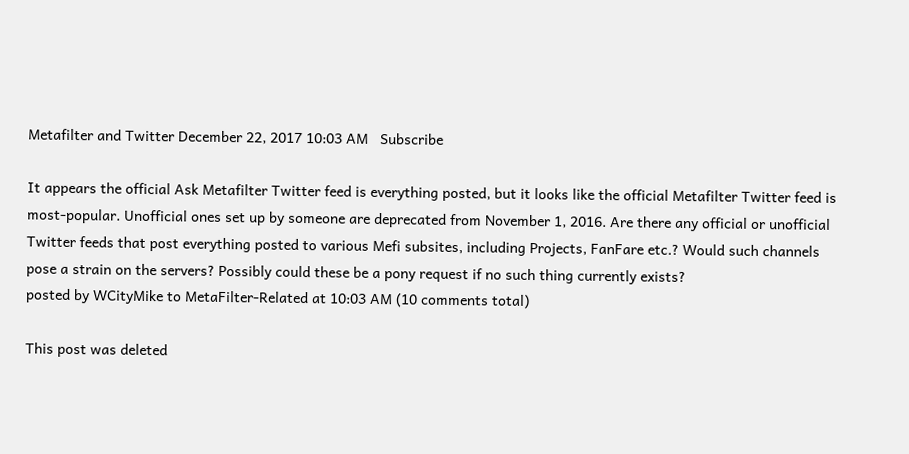Metafilter and Twitter December 22, 2017 10:03 AM   Subscribe

It appears the official Ask Metafilter Twitter feed is everything posted, but it looks like the official Metafilter Twitter feed is most-popular. Unofficial ones set up by someone are deprecated from November 1, 2016. Are there any official or unofficial Twitter feeds that post everything posted to various Mefi subsites, including Projects, FanFare etc.? Would such channels pose a strain on the servers? Possibly could these be a pony request if no such thing currently exists?
posted by WCityMike to MetaFilter-Related at 10:03 AM (10 comments total)

This post was deleted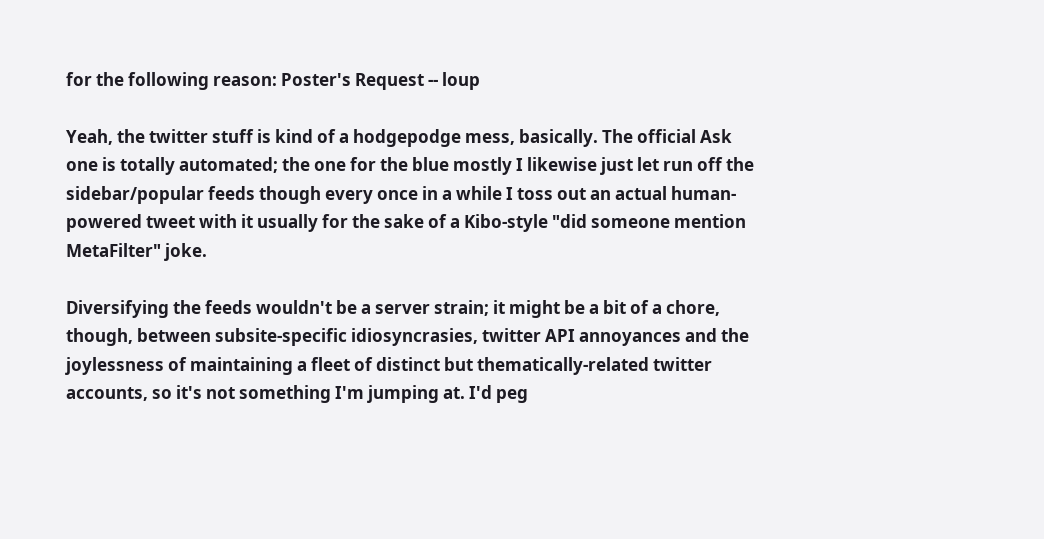for the following reason: Poster's Request -- loup

Yeah, the twitter stuff is kind of a hodgepodge mess, basically. The official Ask one is totally automated; the one for the blue mostly I likewise just let run off the sidebar/popular feeds though every once in a while I toss out an actual human-powered tweet with it usually for the sake of a Kibo-style "did someone mention MetaFilter" joke.

Diversifying the feeds wouldn't be a server strain; it might be a bit of a chore, though, between subsite-specific idiosyncrasies, twitter API annoyances and the joylessness of maintaining a fleet of distinct but thematically-related twitter accounts, so it's not something I'm jumping at. I'd peg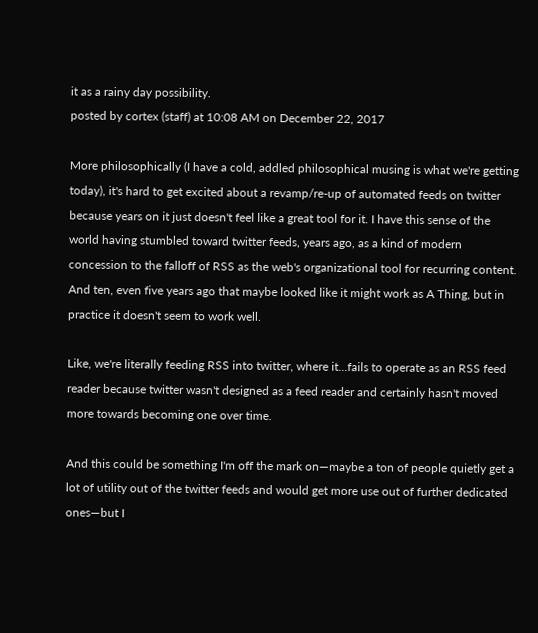it as a rainy day possibility.
posted by cortex (staff) at 10:08 AM on December 22, 2017

More philosophically (I have a cold, addled philosophical musing is what we're getting today), it's hard to get excited about a revamp/re-up of automated feeds on twitter because years on it just doesn't feel like a great tool for it. I have this sense of the world having stumbled toward twitter feeds, years ago, as a kind of modern concession to the falloff of RSS as the web's organizational tool for recurring content. And ten, even five years ago that maybe looked like it might work as A Thing, but in practice it doesn't seem to work well.

Like, we're literally feeding RSS into twitter, where it...fails to operate as an RSS feed reader because twitter wasn't designed as a feed reader and certainly hasn't moved more towards becoming one over time.

And this could be something I'm off the mark on—maybe a ton of people quietly get a lot of utility out of the twitter feeds and would get more use out of further dedicated ones—but I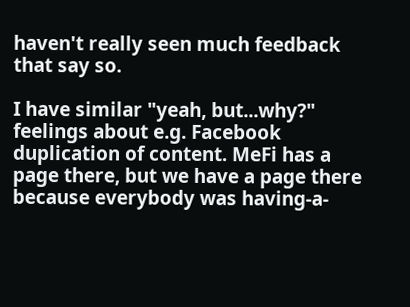haven't really seen much feedback that say so.

I have similar "yeah, but...why?" feelings about e.g. Facebook duplication of content. MeFi has a page there, but we have a page there because everybody was having-a-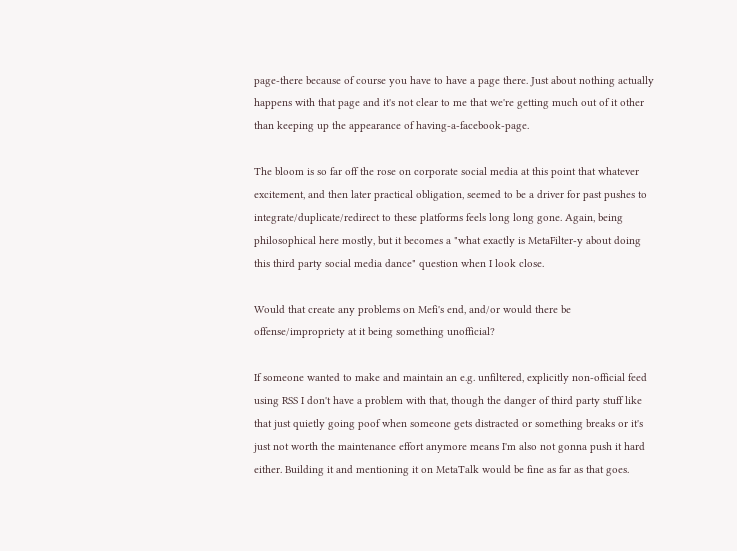page-there because of course you have to have a page there. Just about nothing actually happens with that page and it's not clear to me that we're getting much out of it other than keeping up the appearance of having-a-facebook-page.

The bloom is so far off the rose on corporate social media at this point that whatever excitement, and then later practical obligation, seemed to be a driver for past pushes to integrate/duplicate/redirect to these platforms feels long long gone. Again, being philosophical here mostly, but it becomes a "what exactly is MetaFilter-y about doing this third party social media dance" question when I look close.

Would that create any problems on Mefi's end, and/or would there be offense/impropriety at it being something unofficial?

If someone wanted to make and maintain an e.g. unfiltered, explicitly non-official feed using RSS I don't have a problem with that, though the danger of third party stuff like that just quietly going poof when someone gets distracted or something breaks or it's just not worth the maintenance effort anymore means I'm also not gonna push it hard either. Building it and mentioning it on MetaTalk would be fine as far as that goes.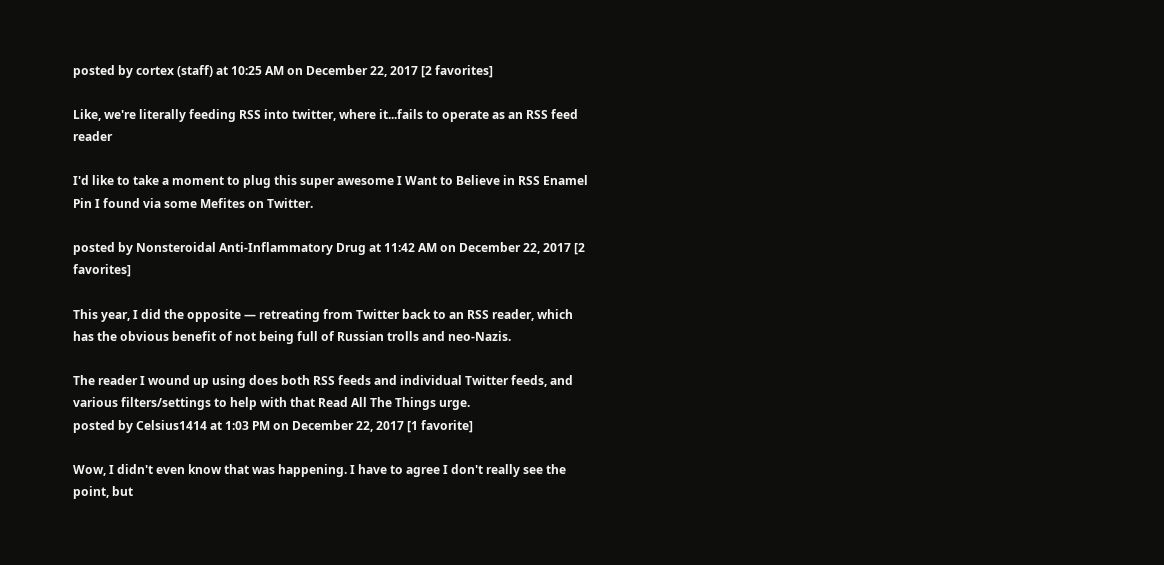posted by cortex (staff) at 10:25 AM on December 22, 2017 [2 favorites]

Like, we're literally feeding RSS into twitter, where it...fails to operate as an RSS feed reader

I'd like to take a moment to plug this super awesome I Want to Believe in RSS Enamel Pin I found via some Mefites on Twitter.

posted by Nonsteroidal Anti-Inflammatory Drug at 11:42 AM on December 22, 2017 [2 favorites]

This year, I did the opposite — retreating from Twitter back to an RSS reader, which has the obvious benefit of not being full of Russian trolls and neo-Nazis.

The reader I wound up using does both RSS feeds and individual Twitter feeds, and various filters/settings to help with that Read All The Things urge.
posted by Celsius1414 at 1:03 PM on December 22, 2017 [1 favorite]

Wow, I didn't even know that was happening. I have to agree I don't really see the point, but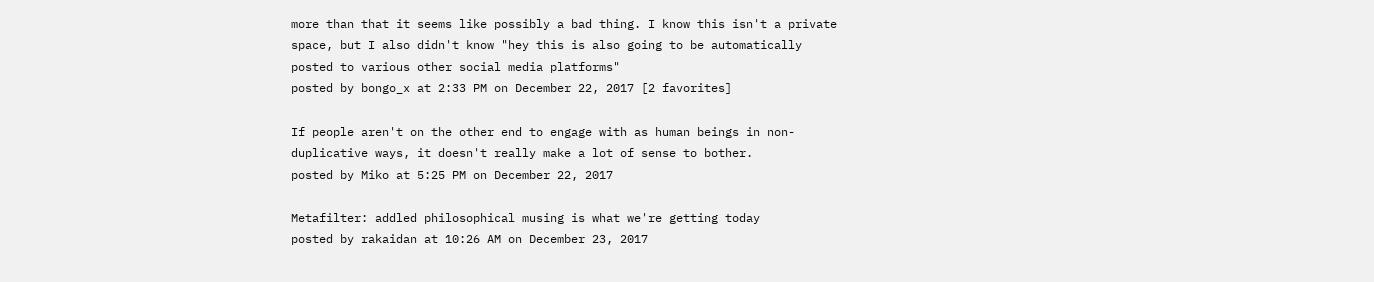more than that it seems like possibly a bad thing. I know this isn't a private space, but I also didn't know "hey this is also going to be automatically posted to various other social media platforms"
posted by bongo_x at 2:33 PM on December 22, 2017 [2 favorites]

If people aren't on the other end to engage with as human beings in non-duplicative ways, it doesn't really make a lot of sense to bother.
posted by Miko at 5:25 PM on December 22, 2017

Metafilter: addled philosophical musing is what we're getting today
posted by rakaidan at 10:26 AM on December 23, 2017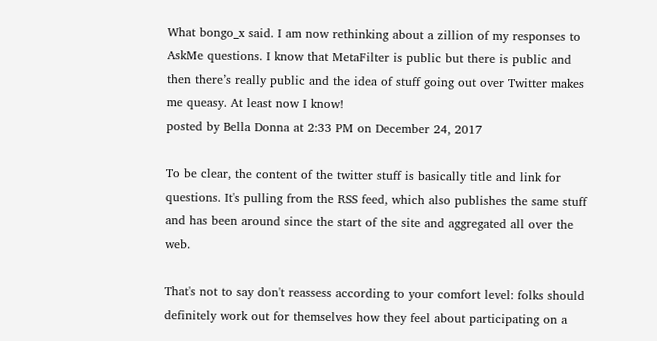What bongo_x said. I am now rethinking about a zillion of my responses to AskMe questions. I know that MetaFilter is public but there is public and then there’s really public and the idea of stuff going out over Twitter makes me queasy. At least now I know!
posted by Bella Donna at 2:33 PM on December 24, 2017

To be clear, the content of the twitter stuff is basically title and link for questions. It's pulling from the RSS feed, which also publishes the same stuff and has been around since the start of the site and aggregated all over the web.

That's not to say don't reassess according to your comfort level: folks should definitely work out for themselves how they feel about participating on a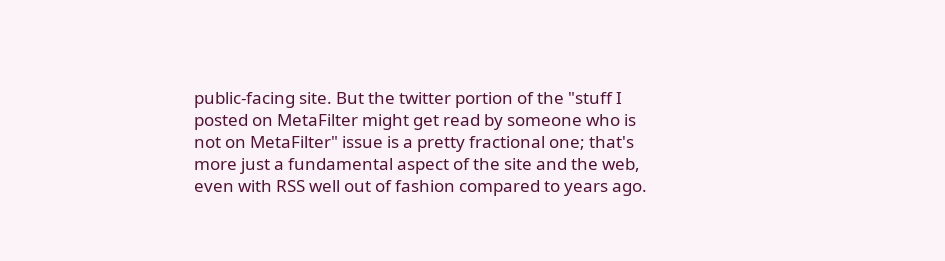public-facing site. But the twitter portion of the "stuff I posted on MetaFilter might get read by someone who is not on MetaFilter" issue is a pretty fractional one; that's more just a fundamental aspect of the site and the web, even with RSS well out of fashion compared to years ago.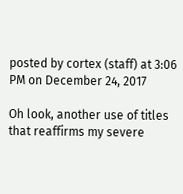posted by cortex (staff) at 3:06 PM on December 24, 2017

Oh look, another use of titles that reaffirms my severe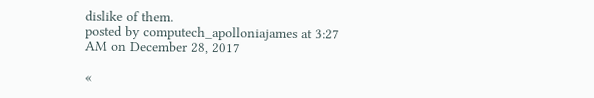dislike of them.
posted by computech_apolloniajames at 3:27 AM on December 28, 2017

«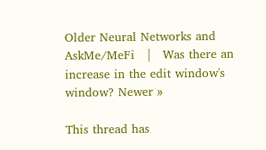Older Neural Networks and AskMe/MeFi   |   Was there an increase in the edit window's window? Newer »

This thread has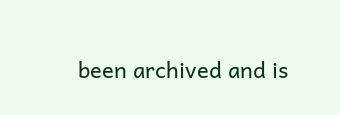been archived and is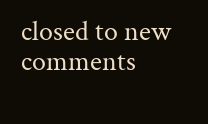closed to new comments